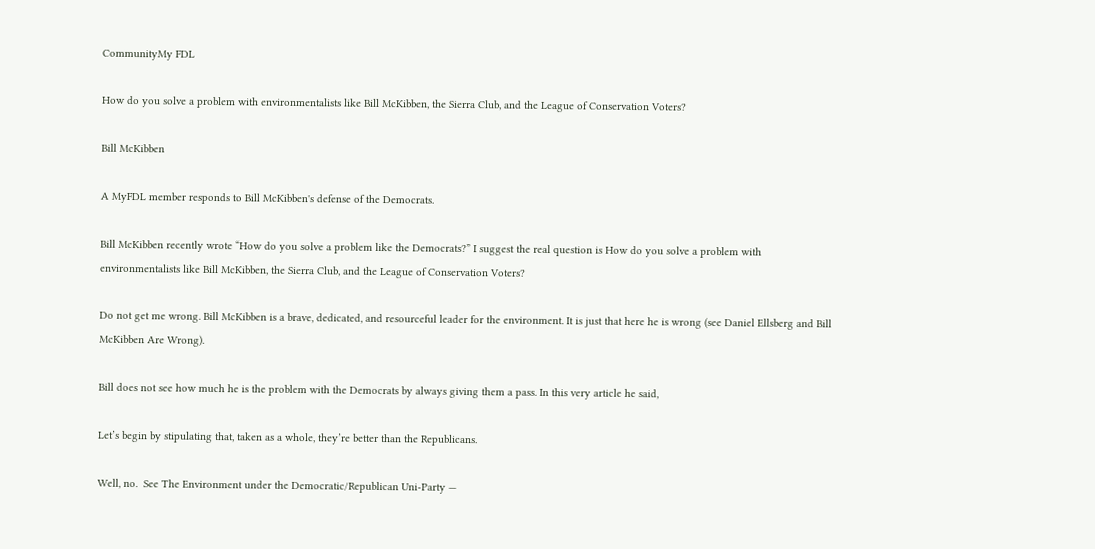CommunityMy FDL

How do you solve a problem with environmentalists like Bill McKibben, the Sierra Club, and the League of Conservation Voters?

Bill McKibben

A MyFDL member responds to Bill McKibben's defense of the Democrats.

Bill McKibben recently wrote “How do you solve a problem like the Democrats?” I suggest the real question is How do you solve a problem with environmentalists like Bill McKibben, the Sierra Club, and the League of Conservation Voters?

Do not get me wrong. Bill McKibben is a brave, dedicated, and resourceful leader for the environment. It is just that here he is wrong (see Daniel Ellsberg and Bill McKibben Are Wrong).

Bill does not see how much he is the problem with the Democrats by always giving them a pass. In this very article he said,

Let’s begin by stipulating that, taken as a whole, they’re better than the Republicans.

Well, no.  See The Environment under the Democratic/Republican Uni-Party —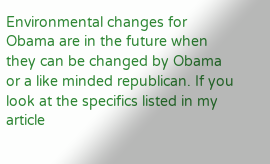Environmental changes for Obama are in the future when they can be changed by Obama or a like minded republican. If you look at the specifics listed in my article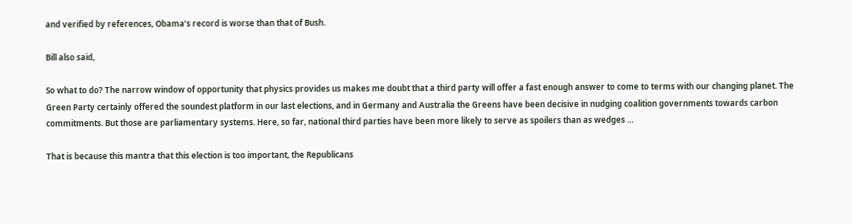and verified by references, Obama’s record is worse than that of Bush.

Bill also said,

So what to do? The narrow window of opportunity that physics provides us makes me doubt that a third party will offer a fast enough answer to come to terms with our changing planet. The Green Party certainly offered the soundest platform in our last elections, and in Germany and Australia the Greens have been decisive in nudging coalition governments towards carbon commitments. But those are parliamentary systems. Here, so far, national third parties have been more likely to serve as spoilers than as wedges …

That is because this mantra that this election is too important, the Republicans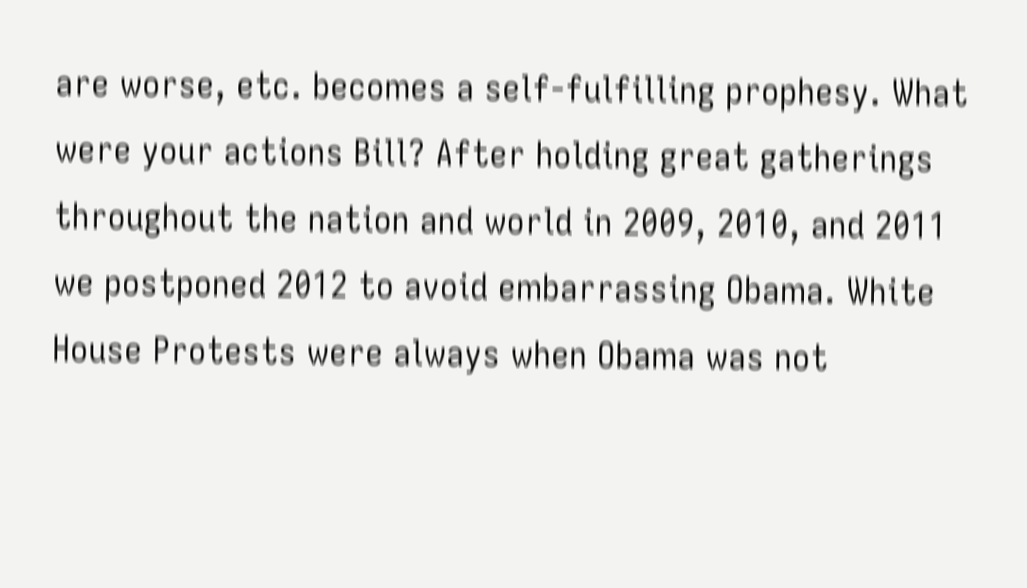are worse, etc. becomes a self-fulfilling prophesy. What were your actions Bill? After holding great gatherings throughout the nation and world in 2009, 2010, and 2011 we postponed 2012 to avoid embarrassing Obama. White House Protests were always when Obama was not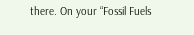there. On your “Fossil Fuels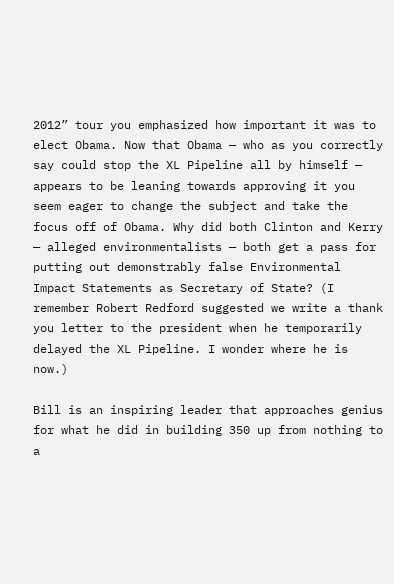2012” tour you emphasized how important it was to elect Obama. Now that Obama — who as you correctly say could stop the XL Pipeline all by himself — appears to be leaning towards approving it you seem eager to change the subject and take the focus off of Obama. Why did both Clinton and Kerry — alleged environmentalists — both get a pass for putting out demonstrably false Environmental Impact Statements as Secretary of State? (I remember Robert Redford suggested we write a thank you letter to the president when he temporarily delayed the XL Pipeline. I wonder where he is now.)

Bill is an inspiring leader that approaches genius for what he did in building 350 up from nothing to a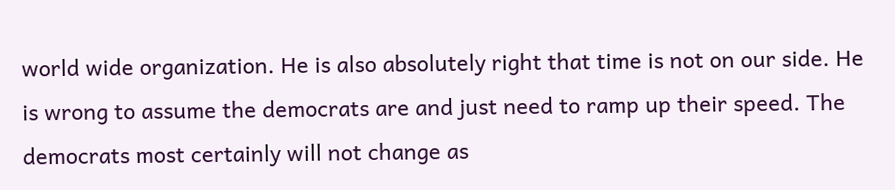world wide organization. He is also absolutely right that time is not on our side. He is wrong to assume the democrats are and just need to ramp up their speed. The democrats most certainly will not change as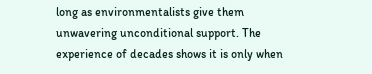long as environmentalists give them unwavering unconditional support. The experience of decades shows it is only when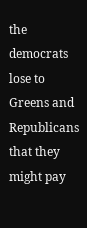the democrats lose to Greens and Republicans that they might pay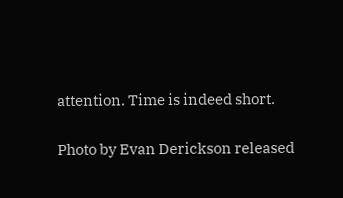attention. Time is indeed short.

Photo by Evan Derickson released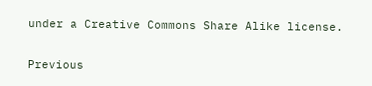under a Creative Commons Share Alike license.

Previous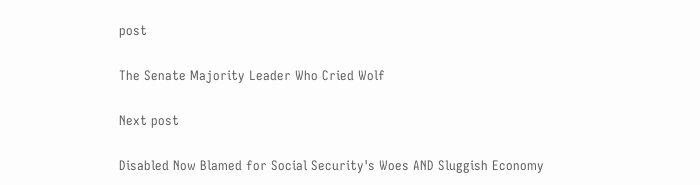post

The Senate Majority Leader Who Cried Wolf

Next post

Disabled Now Blamed for Social Security's Woes AND Sluggish Economy